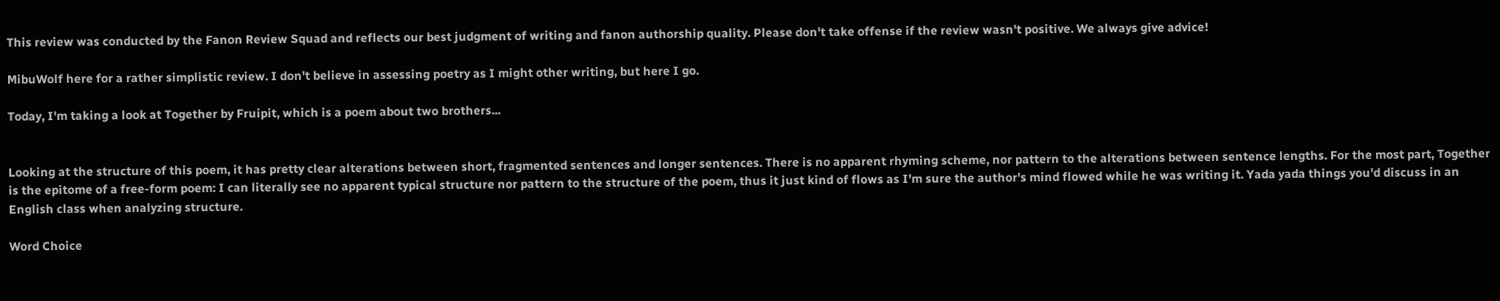This review was conducted by the Fanon Review Squad and reflects our best judgment of writing and fanon authorship quality. Please don't take offense if the review wasn't positive. We always give advice!

MibuWolf here for a rather simplistic review. I don't believe in assessing poetry as I might other writing, but here I go.

Today, I'm taking a look at Together by Fruipit, which is a poem about two brothers...


Looking at the structure of this poem, it has pretty clear alterations between short, fragmented sentences and longer sentences. There is no apparent rhyming scheme, nor pattern to the alterations between sentence lengths. For the most part, Together is the epitome of a free-form poem: I can literally see no apparent typical structure nor pattern to the structure of the poem, thus it just kind of flows as I'm sure the author's mind flowed while he was writing it. Yada yada things you'd discuss in an English class when analyzing structure.

Word Choice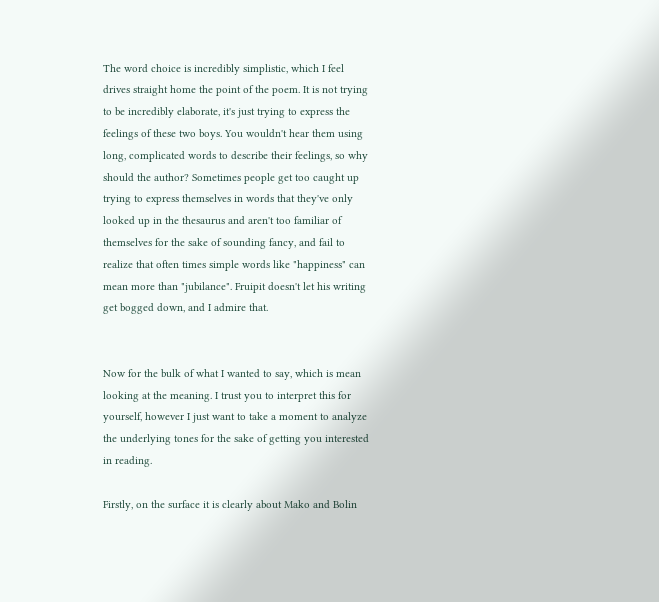The word choice is incredibly simplistic, which I feel drives straight home the point of the poem. It is not trying to be incredibly elaborate, it's just trying to express the feelings of these two boys. You wouldn't hear them using long, complicated words to describe their feelings, so why should the author? Sometimes people get too caught up trying to express themselves in words that they've only looked up in the thesaurus and aren't too familiar of themselves for the sake of sounding fancy, and fail to realize that often times simple words like "happiness" can mean more than "jubilance". Fruipit doesn't let his writing get bogged down, and I admire that.


Now for the bulk of what I wanted to say, which is mean looking at the meaning. I trust you to interpret this for yourself, however I just want to take a moment to analyze the underlying tones for the sake of getting you interested in reading.

Firstly, on the surface it is clearly about Mako and Bolin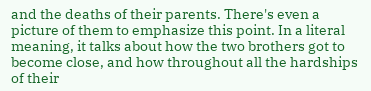and the deaths of their parents. There's even a picture of them to emphasize this point. In a literal meaning, it talks about how the two brothers got to become close, and how throughout all the hardships of their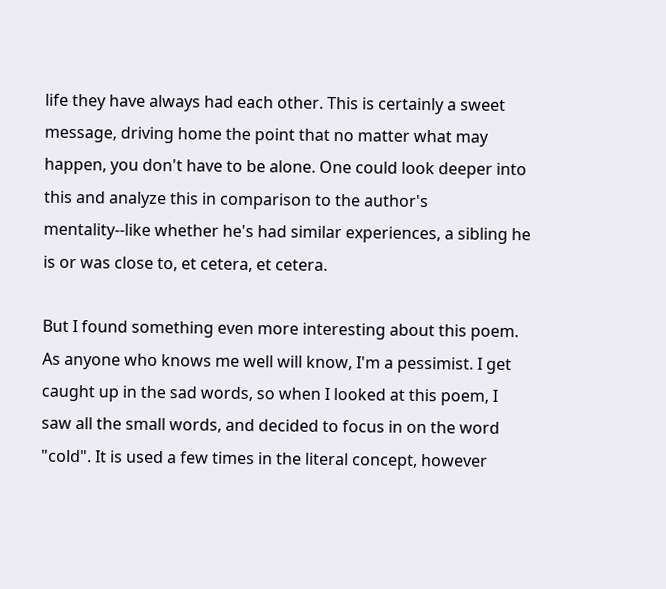life they have always had each other. This is certainly a sweet message, driving home the point that no matter what may happen, you don't have to be alone. One could look deeper into this and analyze this in comparison to the author's mentality--like whether he's had similar experiences, a sibling he is or was close to, et cetera, et cetera.

But I found something even more interesting about this poem. As anyone who knows me well will know, I'm a pessimist. I get caught up in the sad words, so when I looked at this poem, I saw all the small words, and decided to focus in on the word "cold". It is used a few times in the literal concept, however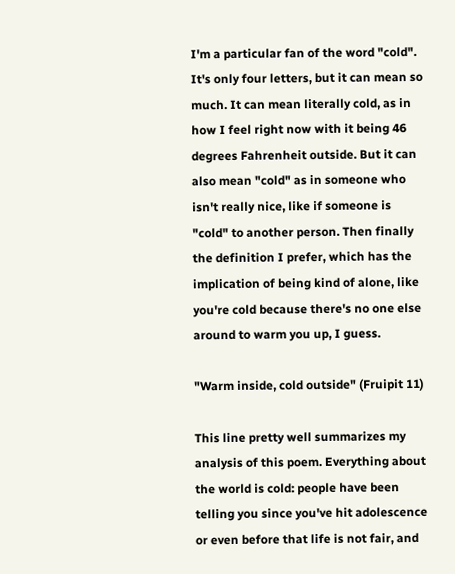I'm a particular fan of the word "cold". It's only four letters, but it can mean so much. It can mean literally cold, as in how I feel right now with it being 46 degrees Fahrenheit outside. But it can also mean "cold" as in someone who isn't really nice, like if someone is "cold" to another person. Then finally the definition I prefer, which has the implication of being kind of alone, like you're cold because there's no one else around to warm you up, I guess.

"Warm inside, cold outside" (Fruipit 11)

This line pretty well summarizes my analysis of this poem. Everything about the world is cold: people have been telling you since you've hit adolescence or even before that life is not fair, and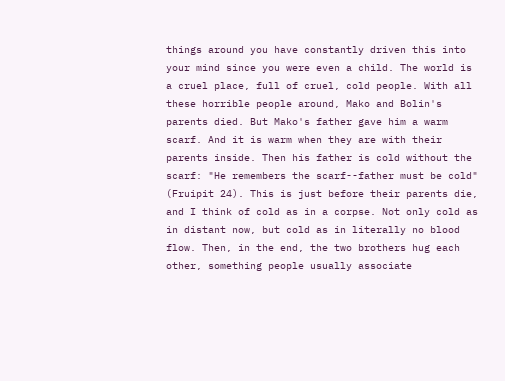things around you have constantly driven this into your mind since you were even a child. The world is a cruel place, full of cruel, cold people. With all these horrible people around, Mako and Bolin's parents died. But Mako's father gave him a warm scarf. And it is warm when they are with their parents inside. Then his father is cold without the scarf: "He remembers the scarf--father must be cold" (Fruipit 24). This is just before their parents die, and I think of cold as in a corpse. Not only cold as in distant now, but cold as in literally no blood flow. Then, in the end, the two brothers hug each other, something people usually associate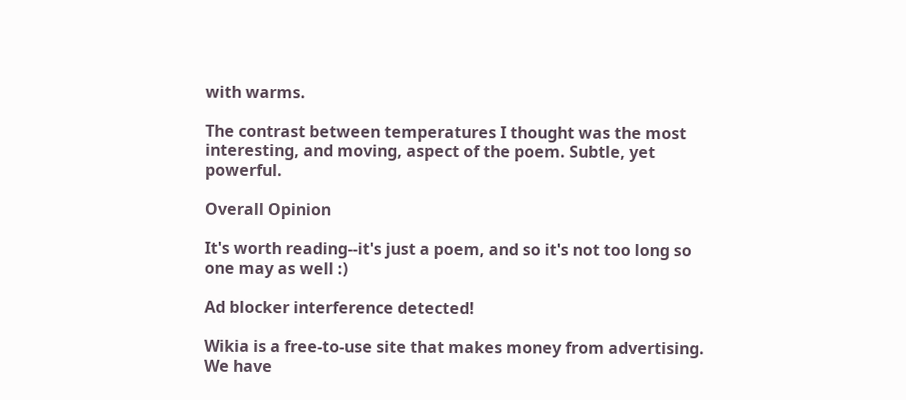with warms.

The contrast between temperatures I thought was the most interesting, and moving, aspect of the poem. Subtle, yet powerful.

Overall Opinion

It's worth reading--it's just a poem, and so it's not too long so one may as well :)

Ad blocker interference detected!

Wikia is a free-to-use site that makes money from advertising. We have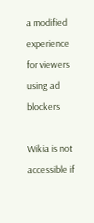a modified experience for viewers using ad blockers

Wikia is not accessible if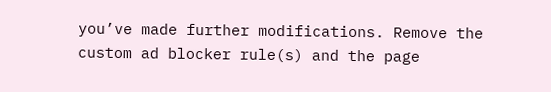you’ve made further modifications. Remove the custom ad blocker rule(s) and the page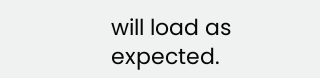will load as expected.